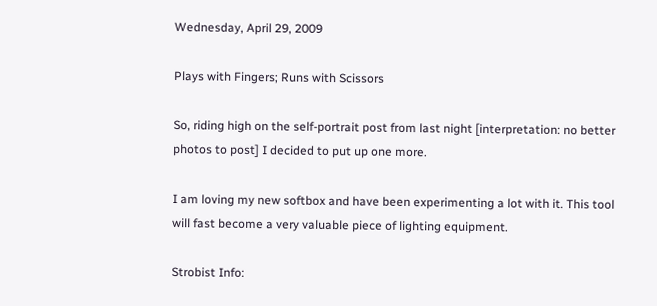Wednesday, April 29, 2009

Plays with Fingers; Runs with Scissors

So, riding high on the self-portrait post from last night [interpretation: no better photos to post] I decided to put up one more.

I am loving my new softbox and have been experimenting a lot with it. This tool will fast become a very valuable piece of lighting equipment.

Strobist Info: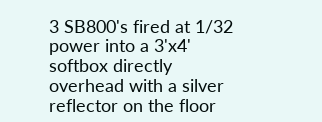3 SB800's fired at 1/32 power into a 3'x4' softbox directly overhead with a silver reflector on the floor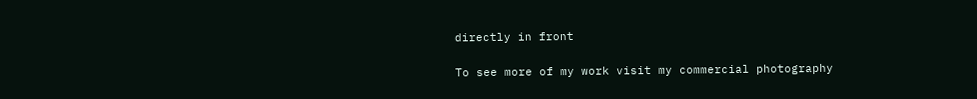directly in front

To see more of my work visit my commercial photography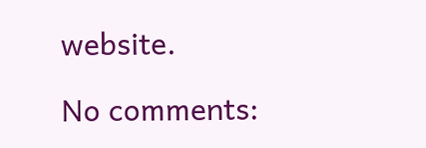website.

No comments: